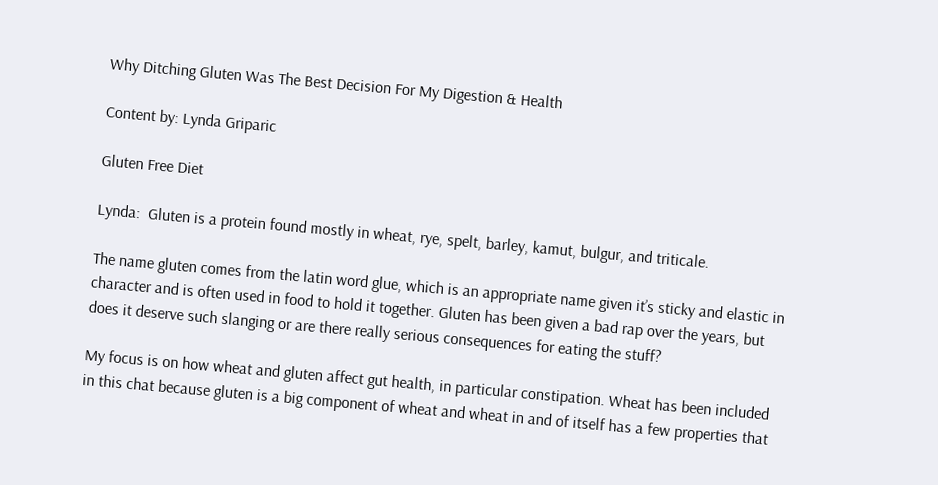Why Ditching Gluten Was The Best Decision For My Digestion & Health

Content by: Lynda Griparic

Gluten Free Diet

Lynda:  Gluten is a protein found mostly in wheat, rye, spelt, barley, kamut, bulgur, and triticale.

The name gluten comes from the latin word glue, which is an appropriate name given it’s sticky and elastic in character and is often used in food to hold it together. Gluten has been given a bad rap over the years, but does it deserve such slanging or are there really serious consequences for eating the stuff?

My focus is on how wheat and gluten affect gut health, in particular constipation. Wheat has been included in this chat because gluten is a big component of wheat and wheat in and of itself has a few properties that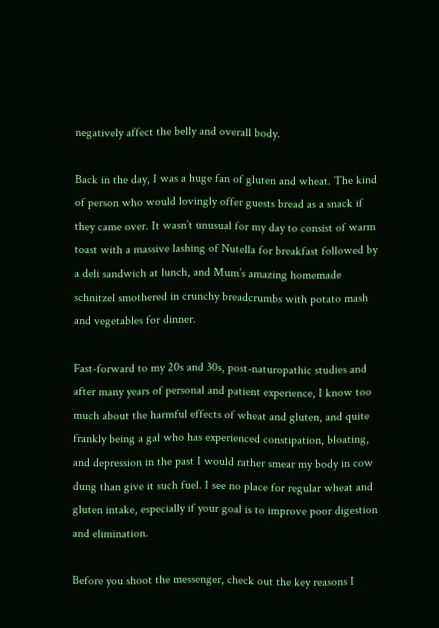negatively affect the belly and overall body.

Back in the day, I was a huge fan of gluten and wheat. The kind of person who would lovingly offer guests bread as a snack if they came over. It wasn’t unusual for my day to consist of warm toast with a massive lashing of Nutella for breakfast followed by a deli sandwich at lunch, and Mum’s amazing homemade schnitzel smothered in crunchy breadcrumbs with potato mash and vegetables for dinner.

Fast-forward to my 20s and 30s, post-naturopathic studies and after many years of personal and patient experience, I know too much about the harmful effects of wheat and gluten, and quite frankly being a gal who has experienced constipation, bloating, and depression in the past I would rather smear my body in cow dung than give it such fuel. I see no place for regular wheat and gluten intake, especially if your goal is to improve poor digestion and elimination.

Before you shoot the messenger, check out the key reasons I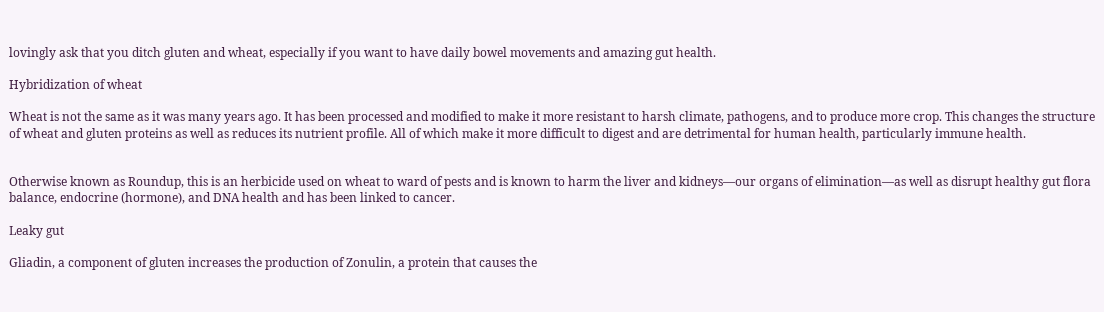lovingly ask that you ditch gluten and wheat, especially if you want to have daily bowel movements and amazing gut health.

Hybridization of wheat

Wheat is not the same as it was many years ago. It has been processed and modified to make it more resistant to harsh climate, pathogens, and to produce more crop. This changes the structure of wheat and gluten proteins as well as reduces its nutrient profile. All of which make it more difficult to digest and are detrimental for human health, particularly immune health.


Otherwise known as Roundup, this is an herbicide used on wheat to ward of pests and is known to harm the liver and kidneys—our organs of elimination—as well as disrupt healthy gut flora balance, endocrine (hormone), and DNA health and has been linked to cancer.

Leaky gut

Gliadin, a component of gluten increases the production of Zonulin, a protein that causes the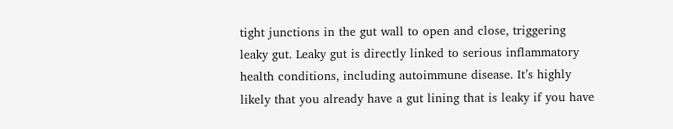tight junctions in the gut wall to open and close, triggering leaky gut. Leaky gut is directly linked to serious inflammatory health conditions, including autoimmune disease. It’s highly likely that you already have a gut lining that is leaky if you have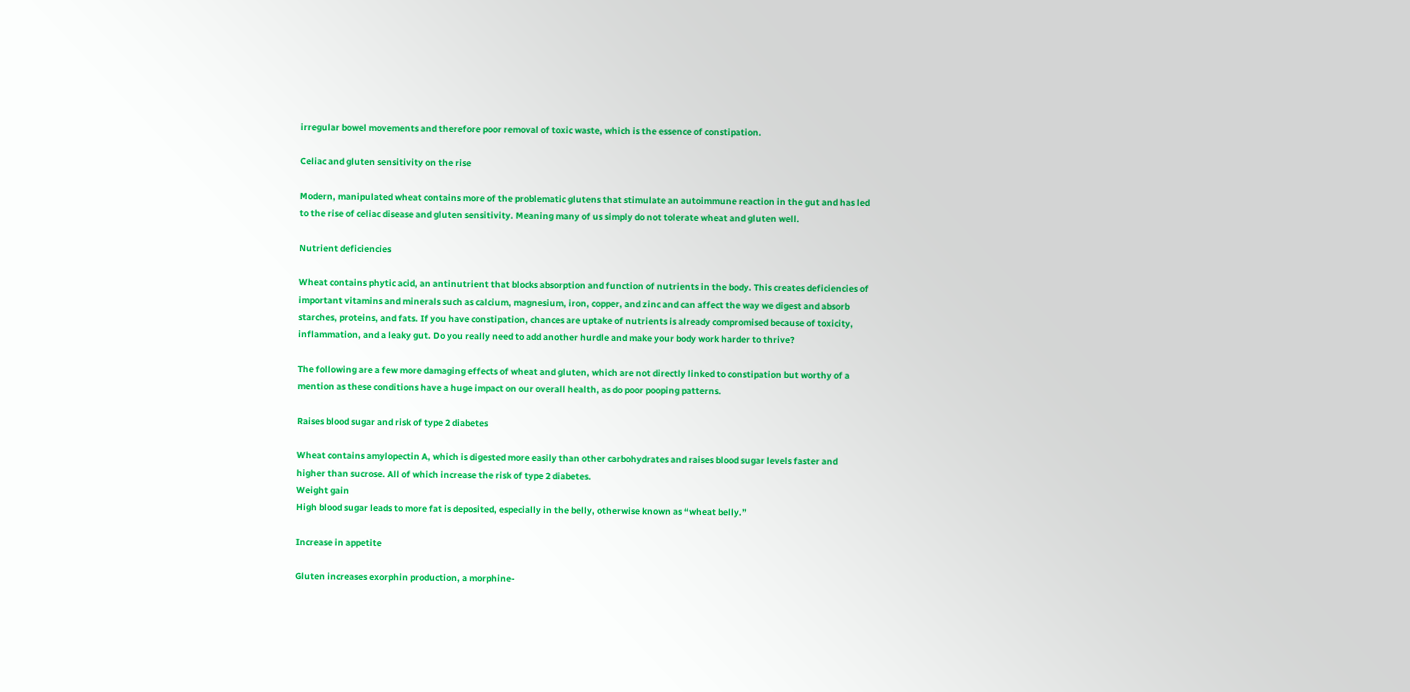irregular bowel movements and therefore poor removal of toxic waste, which is the essence of constipation.

Celiac and gluten sensitivity on the rise

Modern, manipulated wheat contains more of the problematic glutens that stimulate an autoimmune reaction in the gut and has led to the rise of celiac disease and gluten sensitivity. Meaning many of us simply do not tolerate wheat and gluten well.

Nutrient deficiencies

Wheat contains phytic acid, an antinutrient that blocks absorption and function of nutrients in the body. This creates deficiencies of important vitamins and minerals such as calcium, magnesium, iron, copper, and zinc and can affect the way we digest and absorb starches, proteins, and fats. If you have constipation, chances are uptake of nutrients is already compromised because of toxicity, inflammation, and a leaky gut. Do you really need to add another hurdle and make your body work harder to thrive?

The following are a few more damaging effects of wheat and gluten, which are not directly linked to constipation but worthy of a mention as these conditions have a huge impact on our overall health, as do poor pooping patterns.

Raises blood sugar and risk of type 2 diabetes

Wheat contains amylopectin A, which is digested more easily than other carbohydrates and raises blood sugar levels faster and higher than sucrose. All of which increase the risk of type 2 diabetes.
Weight gain
High blood sugar leads to more fat is deposited, especially in the belly, otherwise known as “wheat belly.”

Increase in appetite

Gluten increases exorphin production, a morphine-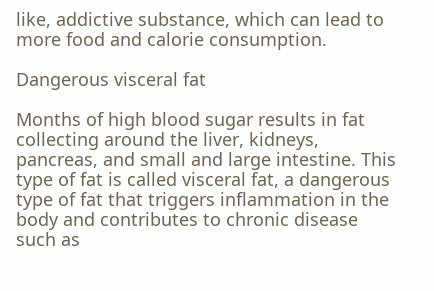like, addictive substance, which can lead to more food and calorie consumption.

Dangerous visceral fat

Months of high blood sugar results in fat collecting around the liver, kidneys, pancreas, and small and large intestine. This type of fat is called visceral fat, a dangerous type of fat that triggers inflammation in the body and contributes to chronic disease such as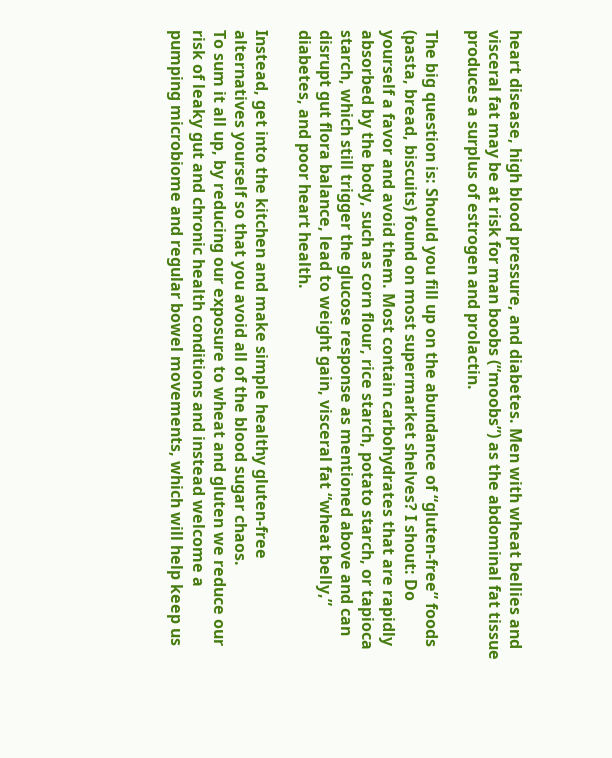heart disease, high blood pressure, and diabetes. Men with wheat bellies and visceral fat may be at risk for man boobs (“moobs”) as the abdominal fat tissue produces a surplus of estrogen and prolactin.

The big question is: Should you fill up on the abundance of “gluten-free” foods (pasta, bread, biscuits) found on most supermarket shelves? I shout: Do yourself a favor and avoid them. Most contain carbohydrates that are rapidly absorbed by the body, such as corn flour, rice starch, potato starch, or tapioca starch, which still trigger the glucose response as mentioned above and can disrupt gut flora balance, lead to weight gain, visceral fat “wheat belly,” diabetes, and poor heart health.

Instead, get into the kitchen and make simple healthy gluten-free alternatives yourself so that you avoid all of the blood sugar chaos.
To sum it all up, by reducing our exposure to wheat and gluten we reduce our risk of leaky gut and chronic health conditions and instead welcome a pumping microbiome and regular bowel movements, which will help keep us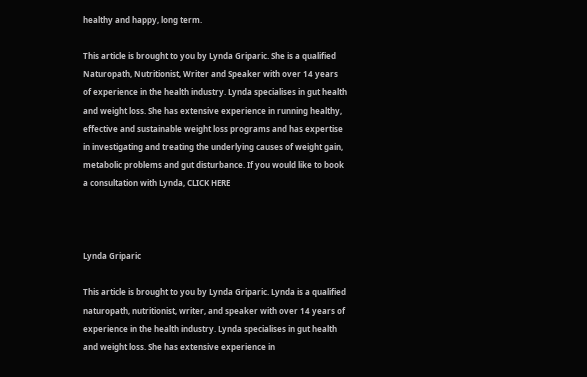healthy and happy, long term.

This article is brought to you by Lynda Griparic. She is a qualified Naturopath, Nutritionist, Writer and Speaker with over 14 years of experience in the health industry. Lynda specialises in gut health and weight loss. She has extensive experience in running healthy, effective and sustainable weight loss programs and has expertise in investigating and treating the underlying causes of weight gain, metabolic problems and gut disturbance. If you would like to book a consultation with Lynda, CLICK HERE



Lynda Griparic

This article is brought to you by Lynda Griparic. Lynda is a qualified naturopath, nutritionist, writer, and speaker with over 14 years of experience in the health industry. Lynda specialises in gut health and weight loss. She has extensive experience in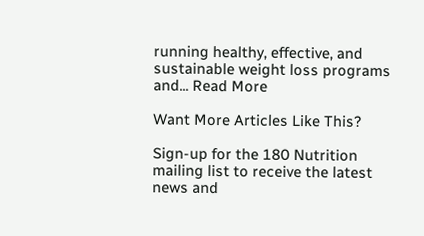running healthy, effective, and sustainable weight loss programs and... Read More

Want More Articles Like This?

Sign-up for the 180 Nutrition mailing list to receive the latest news and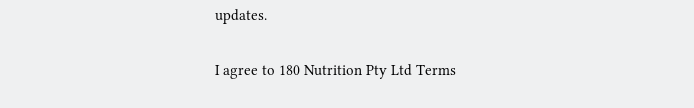updates.

I agree to 180 Nutrition Pty Ltd Terms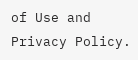of Use and Privacy Policy.